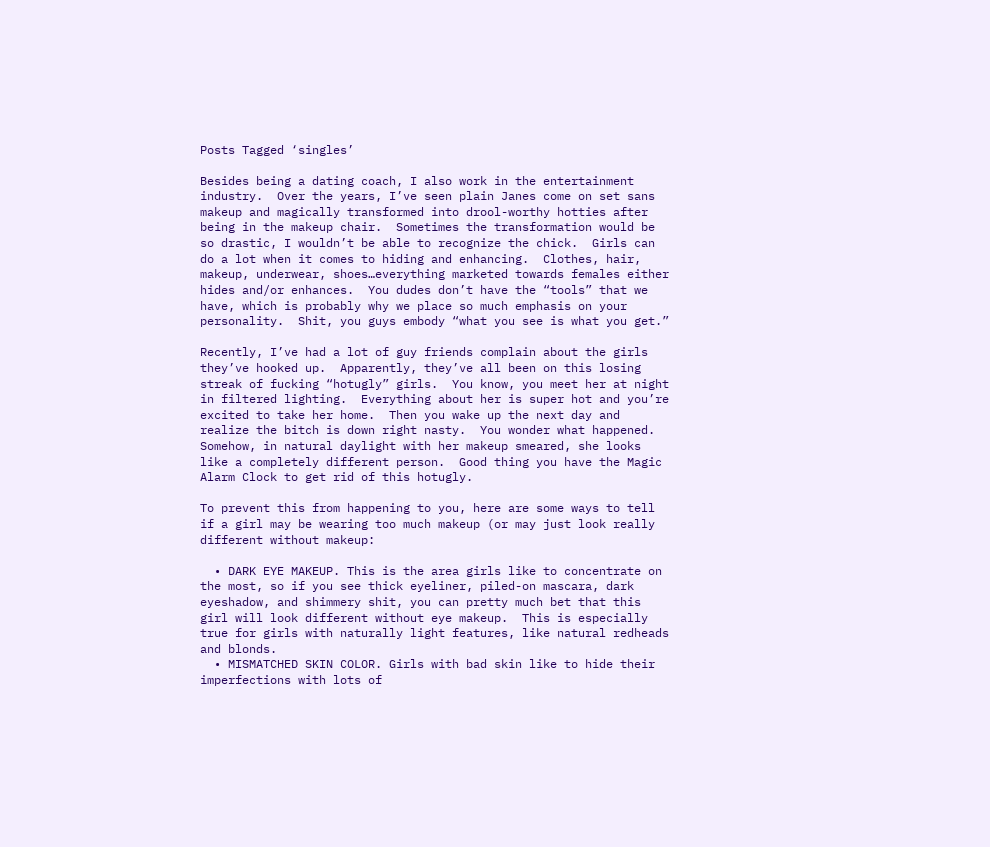Posts Tagged ‘singles’

Besides being a dating coach, I also work in the entertainment industry.  Over the years, I’ve seen plain Janes come on set sans makeup and magically transformed into drool-worthy hotties after being in the makeup chair.  Sometimes the transformation would be so drastic, I wouldn’t be able to recognize the chick.  Girls can do a lot when it comes to hiding and enhancing.  Clothes, hair, makeup, underwear, shoes…everything marketed towards females either hides and/or enhances.  You dudes don’t have the “tools” that we have, which is probably why we place so much emphasis on your personality.  Shit, you guys embody “what you see is what you get.”

Recently, I’ve had a lot of guy friends complain about the girls they’ve hooked up.  Apparently, they’ve all been on this losing streak of fucking “hotugly” girls.  You know, you meet her at night in filtered lighting.  Everything about her is super hot and you’re excited to take her home.  Then you wake up the next day and realize the bitch is down right nasty.  You wonder what happened.  Somehow, in natural daylight with her makeup smeared, she looks like a completely different person.  Good thing you have the Magic Alarm Clock to get rid of this hotugly.

To prevent this from happening to you, here are some ways to tell if a girl may be wearing too much makeup (or may just look really different without makeup:

  • DARK EYE MAKEUP. This is the area girls like to concentrate on the most, so if you see thick eyeliner, piled-on mascara, dark eyeshadow, and shimmery shit, you can pretty much bet that this girl will look different without eye makeup.  This is especially true for girls with naturally light features, like natural redheads and blonds.
  • MISMATCHED SKIN COLOR. Girls with bad skin like to hide their imperfections with lots of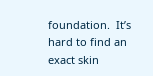foundation.  It’s hard to find an exact skin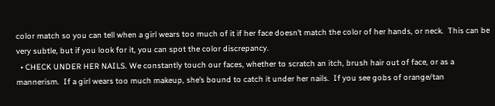color match so you can tell when a girl wears too much of it if her face doesn’t match the color of her hands, or neck.  This can be very subtle, but if you look for it, you can spot the color discrepancy.
  • CHECK UNDER HER NAILS. We constantly touch our faces, whether to scratch an itch, brush hair out of face, or as a mannerism.  If a girl wears too much makeup, she’s bound to catch it under her nails.  If you see gobs of orange/tan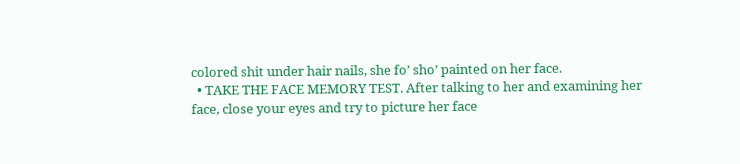colored shit under hair nails, she fo’ sho’ painted on her face.
  • TAKE THE FACE MEMORY TEST. After talking to her and examining her face, close your eyes and try to picture her face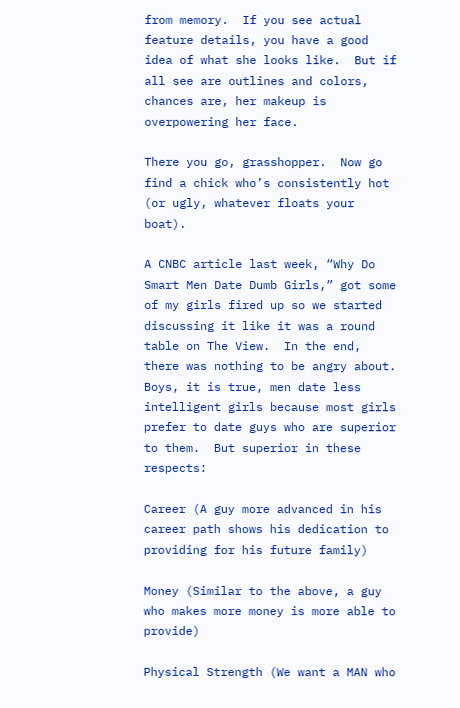from memory.  If you see actual feature details, you have a good idea of what she looks like.  But if all see are outlines and colors, chances are, her makeup is overpowering her face.

There you go, grasshopper.  Now go find a chick who’s consistently hot (or ugly, whatever floats your boat).

A CNBC article last week, “Why Do Smart Men Date Dumb Girls,” got some of my girls fired up so we started discussing it like it was a round table on The View.  In the end, there was nothing to be angry about.  Boys, it is true, men date less intelligent girls because most girls prefer to date guys who are superior to them.  But superior in these respects:

Career (A guy more advanced in his career path shows his dedication to providing for his future family)

Money (Similar to the above, a guy who makes more money is more able to provide)

Physical Strength (We want a MAN who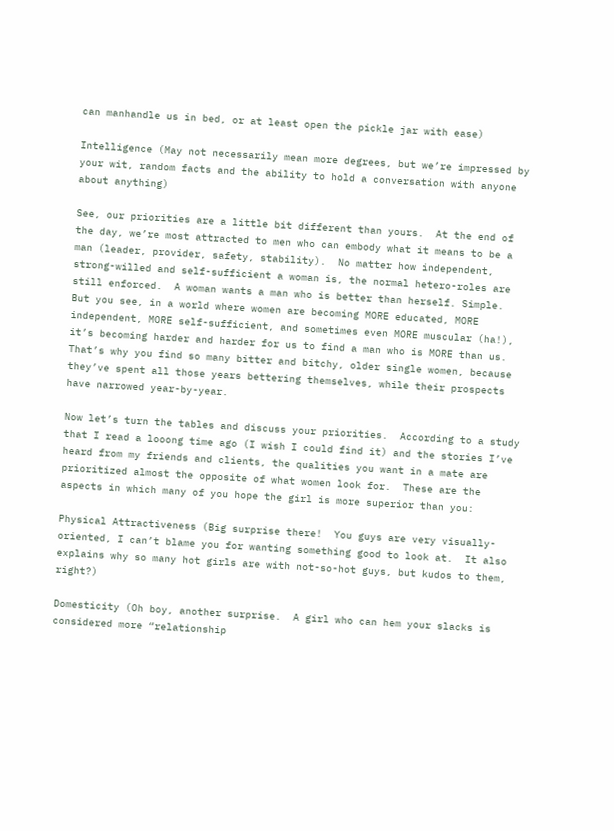can manhandle us in bed, or at least open the pickle jar with ease)

Intelligence (May not necessarily mean more degrees, but we’re impressed by your wit, random facts and the ability to hold a conversation with anyone about anything)

See, our priorities are a little bit different than yours.  At the end of the day, we’re most attracted to men who can embody what it means to be a man (leader, provider, safety, stability).  No matter how independent, strong-willed and self-sufficient a woman is, the normal hetero-roles are still enforced.  A woman wants a man who is better than herself. Simple.  But you see, in a world where women are becoming MORE educated, MORE independent, MORE self-sufficient, and sometimes even MORE muscular (ha!), it’s becoming harder and harder for us to find a man who is MORE than us.  That’s why you find so many bitter and bitchy, older single women, because they’ve spent all those years bettering themselves, while their prospects have narrowed year-by-year.

Now let’s turn the tables and discuss your priorities.  According to a study that I read a looong time ago (I wish I could find it) and the stories I’ve heard from my friends and clients, the qualities you want in a mate are prioritized almost the opposite of what women look for.  These are the aspects in which many of you hope the girl is more superior than you:

Physical Attractiveness (Big surprise there!  You guys are very visually-oriented, I can’t blame you for wanting something good to look at.  It also explains why so many hot girls are with not-so-hot guys, but kudos to them, right?)

Domesticity (Oh boy, another surprise.  A girl who can hem your slacks is considered more “relationship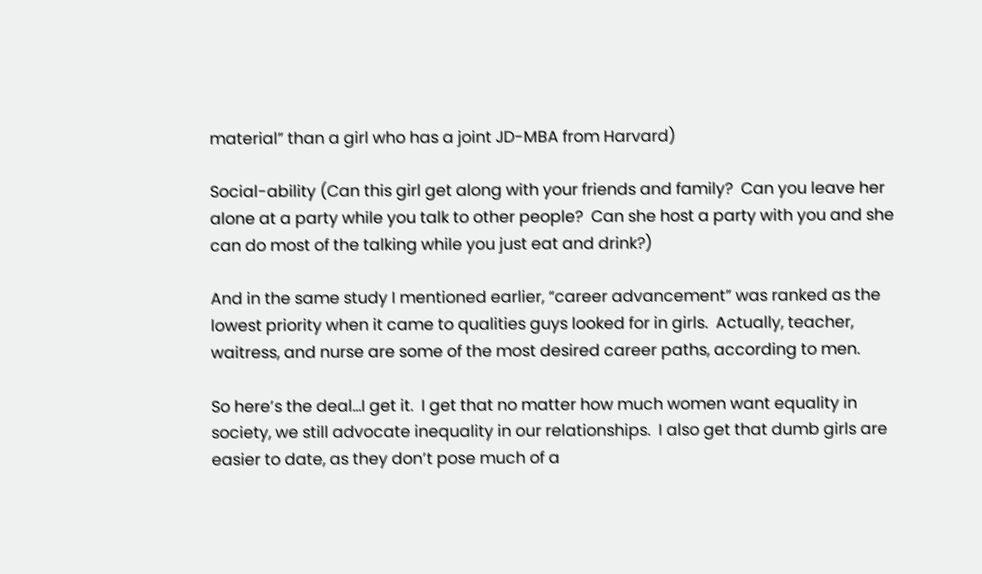material” than a girl who has a joint JD-MBA from Harvard)

Social-ability (Can this girl get along with your friends and family?  Can you leave her alone at a party while you talk to other people?  Can she host a party with you and she can do most of the talking while you just eat and drink?)

And in the same study I mentioned earlier, “career advancement” was ranked as the lowest priority when it came to qualities guys looked for in girls.  Actually, teacher, waitress, and nurse are some of the most desired career paths, according to men.

So here’s the deal…I get it.  I get that no matter how much women want equality in society, we still advocate inequality in our relationships.  I also get that dumb girls are easier to date, as they don’t pose much of a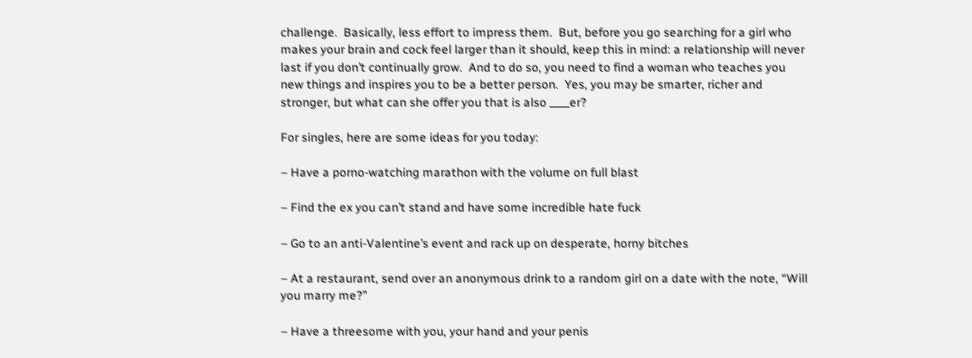challenge.  Basically, less effort to impress them.  But, before you go searching for a girl who makes your brain and cock feel larger than it should, keep this in mind: a relationship will never last if you don’t continually grow.  And to do so, you need to find a woman who teaches you new things and inspires you to be a better person.  Yes, you may be smarter, richer and stronger, but what can she offer you that is also ____er?

For singles, here are some ideas for you today:

– Have a porno-watching marathon with the volume on full blast

– Find the ex you can’t stand and have some incredible hate fuck

– Go to an anti-Valentine’s event and rack up on desperate, horny bitches

– At a restaurant, send over an anonymous drink to a random girl on a date with the note, “Will you marry me?”

– Have a threesome with you, your hand and your penis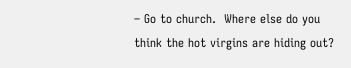– Go to church.  Where else do you think the hot virgins are hiding out?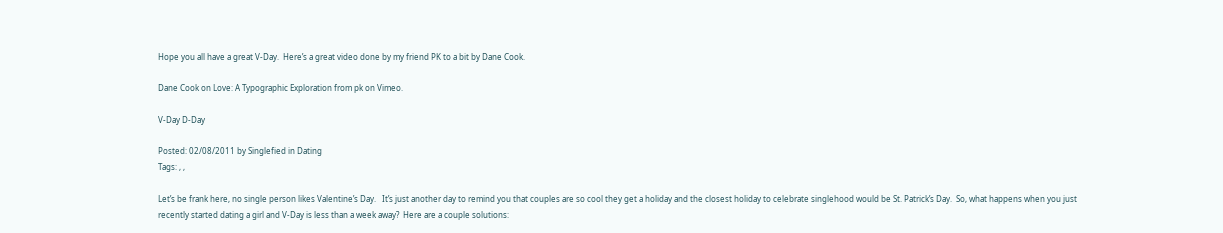Hope you all have a great V-Day.  Here’s a great video done by my friend PK to a bit by Dane Cook.

Dane Cook on Love: A Typographic Exploration from pk on Vimeo.

V-Day D-Day

Posted: 02/08/2011 by Singlefied in Dating
Tags: , ,

Let’s be frank here, no single person likes Valentine’s Day.   It’s just another day to remind you that couples are so cool they get a holiday and the closest holiday to celebrate singlehood would be St. Patrick’s Day.  So, what happens when you just recently started dating a girl and V-Day is less than a week away?  Here are a couple solutions: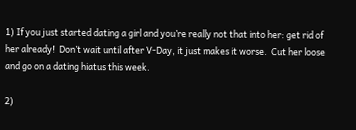1) If you just started dating a girl and you’re really not that into her: get rid of her already!  Don’t wait until after V-Day, it just makes it worse.  Cut her loose and go on a dating hiatus this week.

2)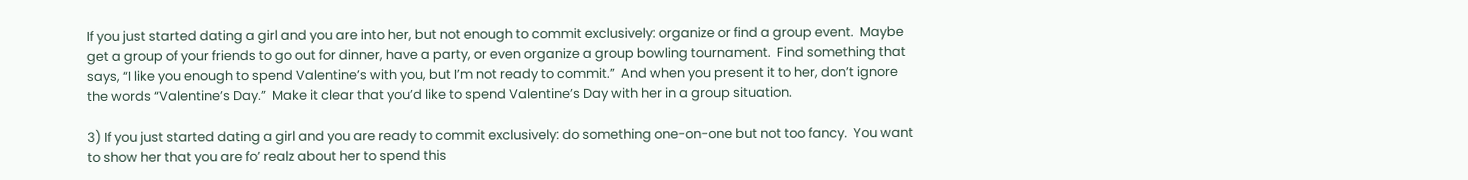If you just started dating a girl and you are into her, but not enough to commit exclusively: organize or find a group event.  Maybe get a group of your friends to go out for dinner, have a party, or even organize a group bowling tournament.  Find something that says, “I like you enough to spend Valentine’s with you, but I’m not ready to commit.”  And when you present it to her, don’t ignore the words “Valentine’s Day.”  Make it clear that you’d like to spend Valentine’s Day with her in a group situation.

3) If you just started dating a girl and you are ready to commit exclusively: do something one-on-one but not too fancy.  You want to show her that you are fo’ realz about her to spend this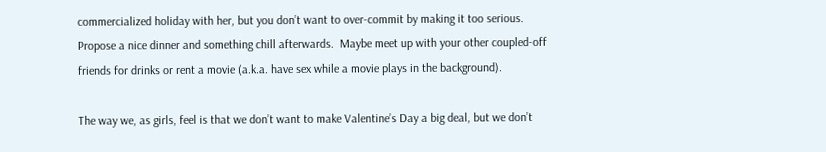commercialized holiday with her, but you don’t want to over-commit by making it too serious.  Propose a nice dinner and something chill afterwards.  Maybe meet up with your other coupled-off friends for drinks or rent a movie (a.k.a. have sex while a movie plays in the background).

The way we, as girls, feel is that we don’t want to make Valentine’s Day a big deal, but we don’t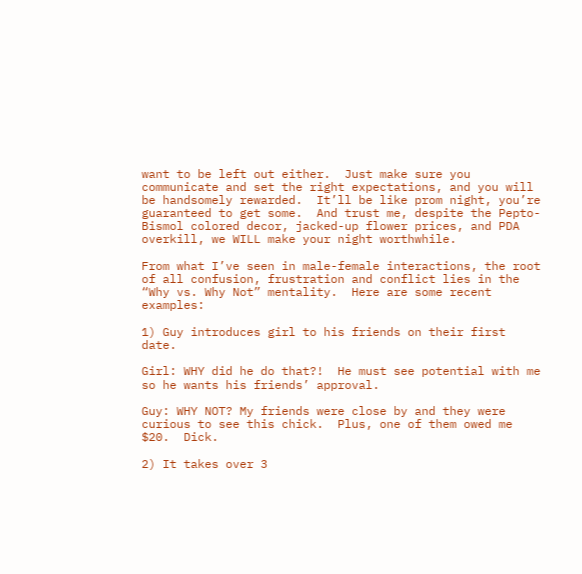want to be left out either.  Just make sure you communicate and set the right expectations, and you will be handsomely rewarded.  It’ll be like prom night, you’re guaranteed to get some.  And trust me, despite the Pepto-Bismol colored decor, jacked-up flower prices, and PDA overkill, we WILL make your night worthwhile.

From what I’ve seen in male-female interactions, the root of all confusion, frustration and conflict lies in the “Why vs. Why Not” mentality.  Here are some recent examples:

1) Guy introduces girl to his friends on their first date.

Girl: WHY did he do that?!  He must see potential with me so he wants his friends’ approval.

Guy: WHY NOT? My friends were close by and they were curious to see this chick.  Plus, one of them owed me $20.  Dick.

2) It takes over 3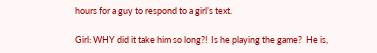hours for a guy to respond to a girl’s text.

Girl: WHY did it take him so long?!  Is he playing the game?  He is,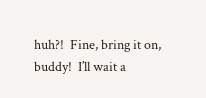huh?!  Fine, bring it on, buddy!  I’ll wait a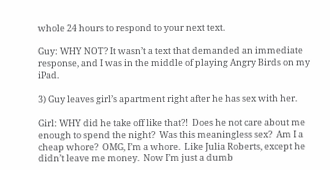whole 24 hours to respond to your next text.

Guy: WHY NOT? It wasn’t a text that demanded an immediate response, and I was in the middle of playing Angry Birds on my iPad.

3) Guy leaves girl’s apartment right after he has sex with her.

Girl: WHY did he take off like that?!  Does he not care about me enough to spend the night?  Was this meaningless sex?  Am I a cheap whore?  OMG, I’m a whore.  Like Julia Roberts, except he didn’t leave me money.  Now I’m just a dumb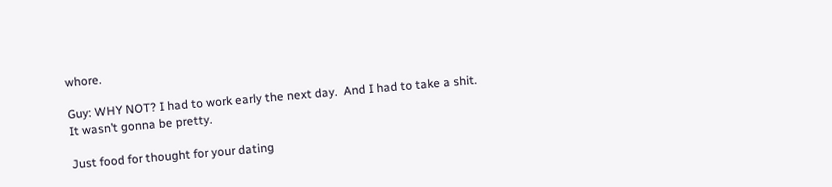whore.

Guy: WHY NOT? I had to work early the next day.  And I had to take a shit.  It wasn’t gonna be pretty.

Just food for thought for your dating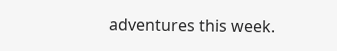adventures this week.